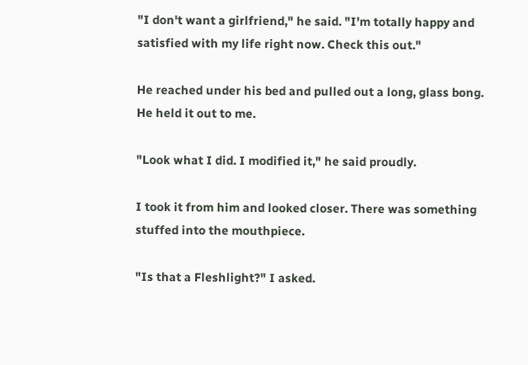"I don't want a girlfriend," he said. "I'm totally happy and satisfied with my life right now. Check this out."

He reached under his bed and pulled out a long, glass bong. He held it out to me.

"Look what I did. I modified it," he said proudly.

I took it from him and looked closer. There was something stuffed into the mouthpiece.

"Is that a Fleshlight?" I asked.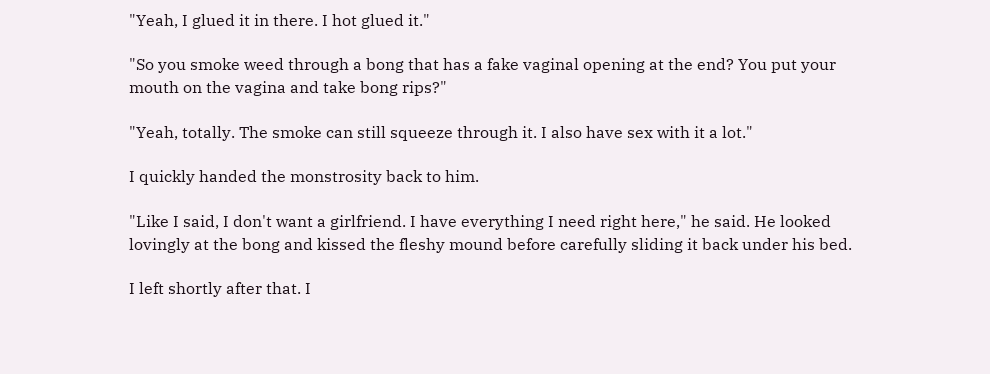"Yeah, I glued it in there. I hot glued it."

"So you smoke weed through a bong that has a fake vaginal opening at the end? You put your mouth on the vagina and take bong rips?"

"Yeah, totally. The smoke can still squeeze through it. I also have sex with it a lot."

I quickly handed the monstrosity back to him.

"Like I said, I don't want a girlfriend. I have everything I need right here," he said. He looked lovingly at the bong and kissed the fleshy mound before carefully sliding it back under his bed.

I left shortly after that. I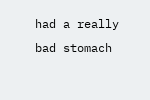had a really bad stomach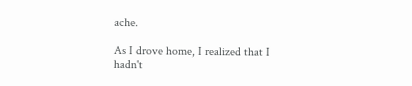ache.

As I drove home, I realized that I hadn't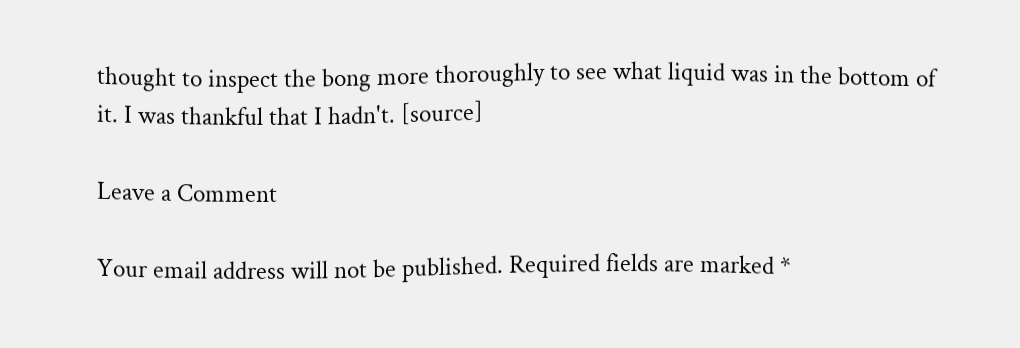thought to inspect the bong more thoroughly to see what liquid was in the bottom of it. I was thankful that I hadn't. [source]

Leave a Comment

Your email address will not be published. Required fields are marked *